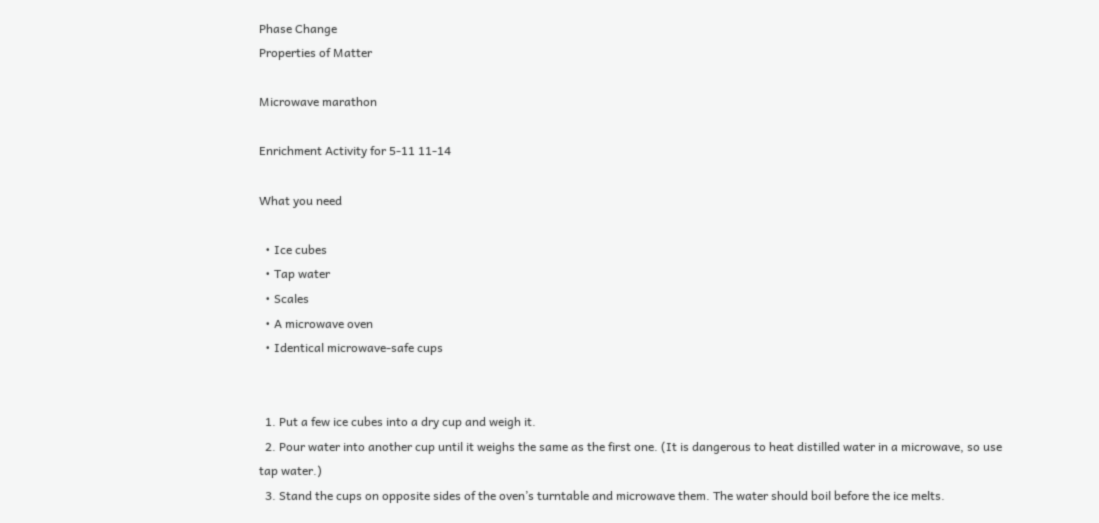Phase Change
Properties of Matter

Microwave marathon

Enrichment Activity for 5-11 11-14

What you need

  • Ice cubes
  • Tap water
  • Scales
  • A microwave oven
  • Identical microwave-safe cups


  1. Put a few ice cubes into a dry cup and weigh it.
  2. Pour water into another cup until it weighs the same as the first one. (It is dangerous to heat distilled water in a microwave, so use tap water.)
  3. Stand the cups on opposite sides of the oven’s turntable and microwave them. The water should boil before the ice melts.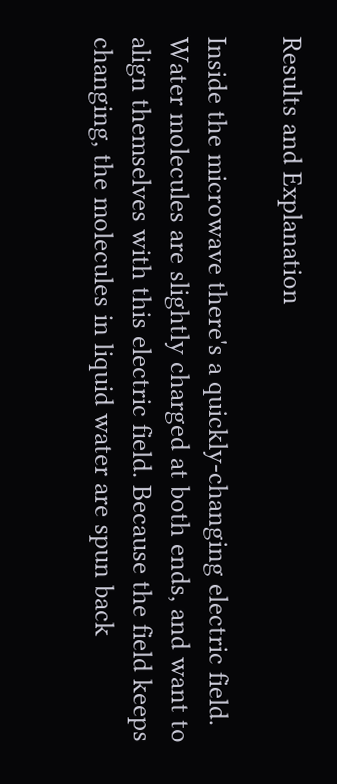Results and Explanation

Inside the microwave there's a quickly-changing electric field. Water molecules are slightly charged at both ends, and want to align themselves with this electric field. Because the field keeps changing, the molecules in liquid water are spun back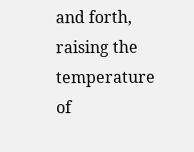and forth, raising the temperature of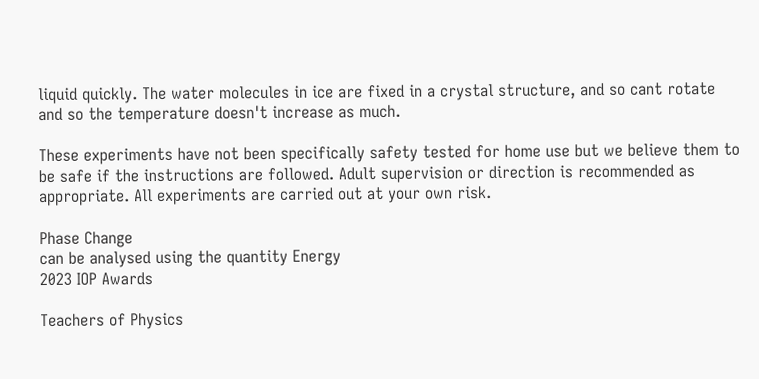liquid quickly. The water molecules in ice are fixed in a crystal structure, and so cant rotate and so the temperature doesn't increase as much.

These experiments have not been specifically safety tested for home use but we believe them to be safe if the instructions are followed. Adult supervision or direction is recommended as appropriate. All experiments are carried out at your own risk.

Phase Change
can be analysed using the quantity Energy
2023 IOP Awards

Teachers of Physics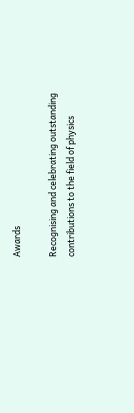Awards

Recognising and celebrating outstanding contributions to the field of physics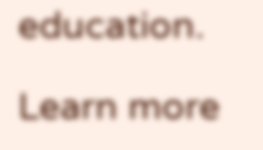education.

Learn more